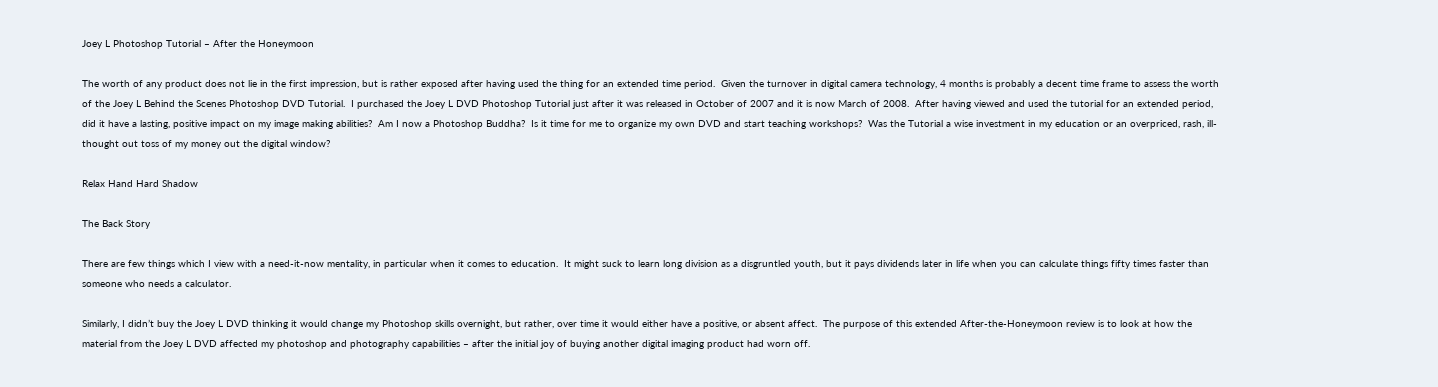Joey L Photoshop Tutorial – After the Honeymoon

The worth of any product does not lie in the first impression, but is rather exposed after having used the thing for an extended time period.  Given the turnover in digital camera technology, 4 months is probably a decent time frame to assess the worth of the Joey L Behind the Scenes Photoshop DVD Tutorial.  I purchased the Joey L DVD Photoshop Tutorial just after it was released in October of 2007 and it is now March of 2008.  After having viewed and used the tutorial for an extended period, did it have a lasting, positive impact on my image making abilities?  Am I now a Photoshop Buddha?  Is it time for me to organize my own DVD and start teaching workshops?  Was the Tutorial a wise investment in my education or an overpriced, rash, ill-thought out toss of my money out the digital window?

Relax Hand Hard Shadow

The Back Story

There are few things which I view with a need-it-now mentality, in particular when it comes to education.  It might suck to learn long division as a disgruntled youth, but it pays dividends later in life when you can calculate things fifty times faster than someone who needs a calculator.

Similarly, I didn’t buy the Joey L DVD thinking it would change my Photoshop skills overnight, but rather, over time it would either have a positive, or absent affect.  The purpose of this extended After-the-Honeymoon review is to look at how the material from the Joey L DVD affected my photoshop and photography capabilities – after the initial joy of buying another digital imaging product had worn off.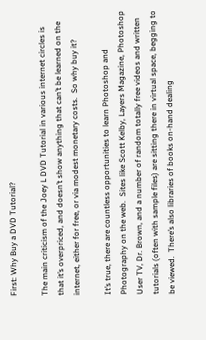First: Why Buy a DVD Tutorial?

The main criticism of the Joey L DVD Tutorial in various internet circles is that it’s overpriced, and doesn’t show anything that can’t be learned on the internet, either for free, or via modest monetary costs.  So why buy it?

It’s true, there are countless opportunities to learn Photoshop and Photography on the web.  Sites like Scott Kelby, Layers Magazine, Photoshop User TV, Dr. Brown, and a number of random totally free videos and written tutorials (often with sample files) are sitting there in virtual space, begging to be viewed.  There’s also libraries of books on-hand dealing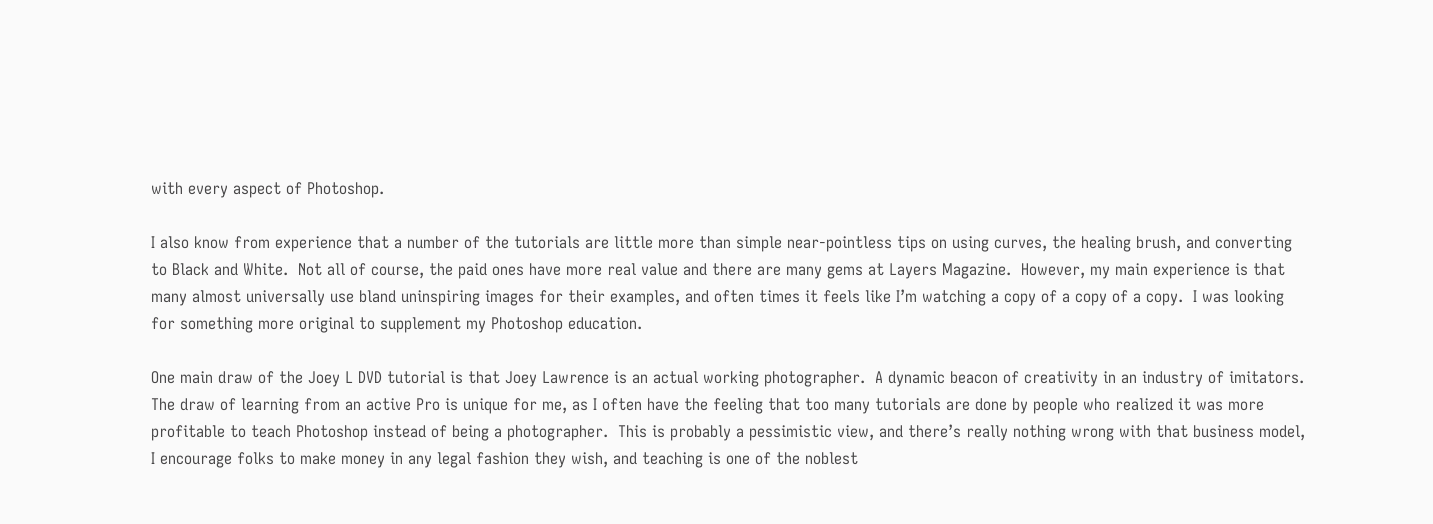with every aspect of Photoshop.

I also know from experience that a number of the tutorials are little more than simple near-pointless tips on using curves, the healing brush, and converting to Black and White.  Not all of course, the paid ones have more real value and there are many gems at Layers Magazine.  However, my main experience is that many almost universally use bland uninspiring images for their examples, and often times it feels like I’m watching a copy of a copy of a copy.  I was looking for something more original to supplement my Photoshop education.

One main draw of the Joey L DVD tutorial is that Joey Lawrence is an actual working photographer.  A dynamic beacon of creativity in an industry of imitators.  The draw of learning from an active Pro is unique for me, as I often have the feeling that too many tutorials are done by people who realized it was more profitable to teach Photoshop instead of being a photographer.  This is probably a pessimistic view, and there’s really nothing wrong with that business model, I encourage folks to make money in any legal fashion they wish, and teaching is one of the noblest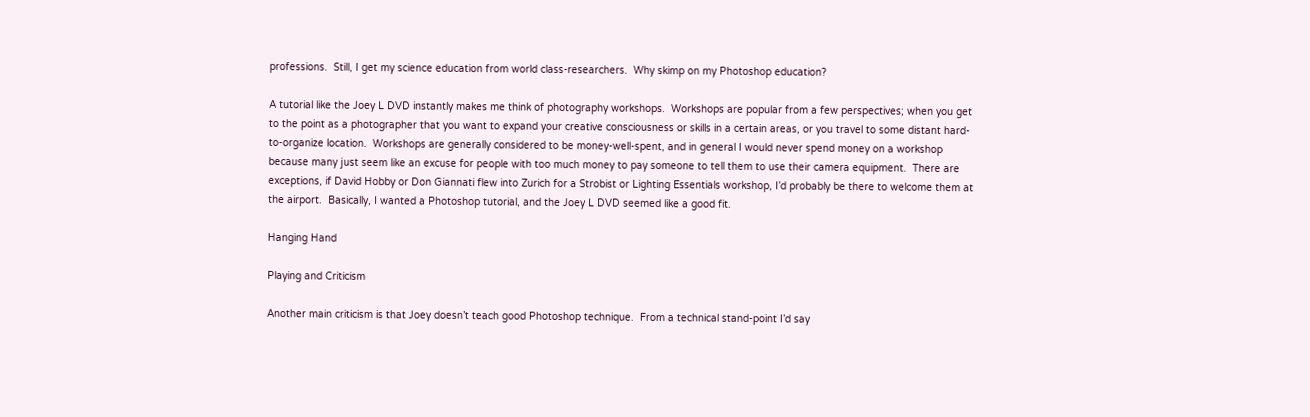professions.  Still, I get my science education from world class-researchers.  Why skimp on my Photoshop education?

A tutorial like the Joey L DVD instantly makes me think of photography workshops.  Workshops are popular from a few perspectives; when you get to the point as a photographer that you want to expand your creative consciousness or skills in a certain areas, or you travel to some distant hard-to-organize location.  Workshops are generally considered to be money-well-spent, and in general I would never spend money on a workshop because many just seem like an excuse for people with too much money to pay someone to tell them to use their camera equipment.  There are exceptions, if David Hobby or Don Giannati flew into Zurich for a Strobist or Lighting Essentials workshop, I’d probably be there to welcome them at the airport.  Basically, I wanted a Photoshop tutorial, and the Joey L DVD seemed like a good fit.

Hanging Hand

Playing and Criticism

Another main criticism is that Joey doesn’t teach good Photoshop technique.  From a technical stand-point I’d say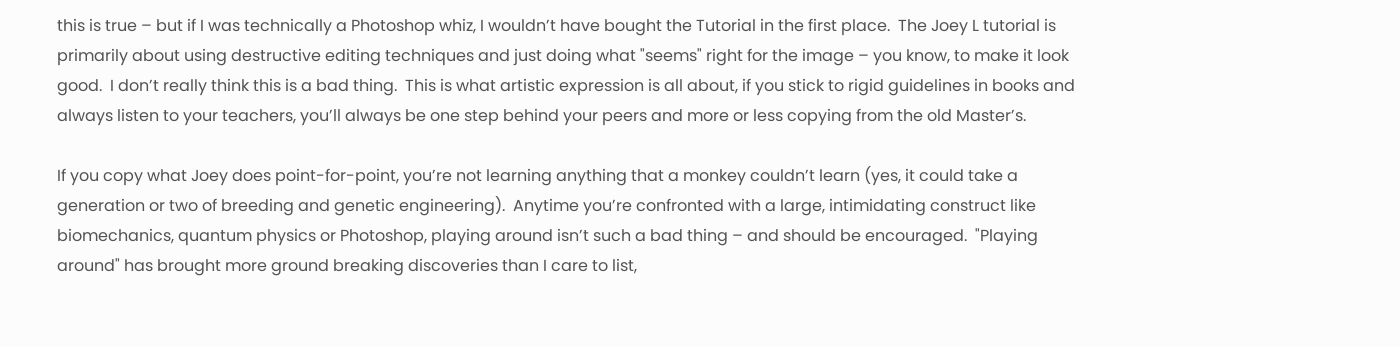this is true – but if I was technically a Photoshop whiz, I wouldn’t have bought the Tutorial in the first place.  The Joey L tutorial is primarily about using destructive editing techniques and just doing what "seems" right for the image – you know, to make it look good.  I don’t really think this is a bad thing.  This is what artistic expression is all about, if you stick to rigid guidelines in books and always listen to your teachers, you’ll always be one step behind your peers and more or less copying from the old Master’s.

If you copy what Joey does point-for-point, you’re not learning anything that a monkey couldn’t learn (yes, it could take a generation or two of breeding and genetic engineering).  Anytime you’re confronted with a large, intimidating construct like biomechanics, quantum physics or Photoshop, playing around isn’t such a bad thing – and should be encouraged.  "Playing around" has brought more ground breaking discoveries than I care to list,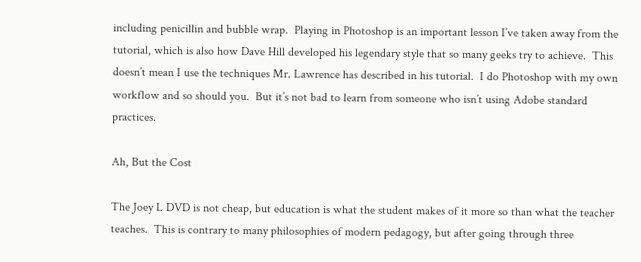including penicillin and bubble wrap.  Playing in Photoshop is an important lesson I’ve taken away from the tutorial, which is also how Dave Hill developed his legendary style that so many geeks try to achieve.  This doesn’t mean I use the techniques Mr. Lawrence has described in his tutorial.  I do Photoshop with my own workflow and so should you.  But it’s not bad to learn from someone who isn’t using Adobe standard practices.

Ah, But the Cost

The Joey L DVD is not cheap, but education is what the student makes of it more so than what the teacher teaches.  This is contrary to many philosophies of modern pedagogy, but after going through three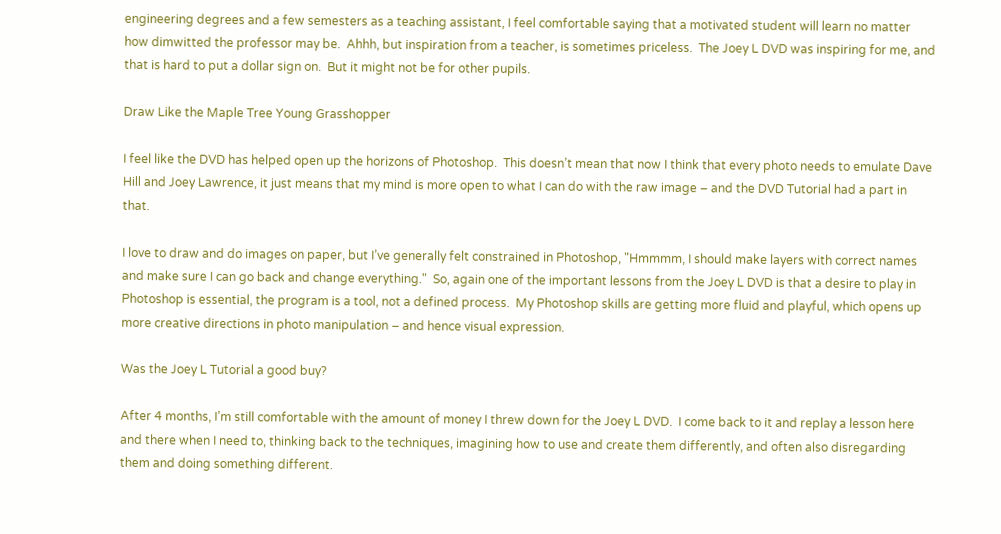engineering degrees and a few semesters as a teaching assistant, I feel comfortable saying that a motivated student will learn no matter how dimwitted the professor may be.  Ahhh, but inspiration from a teacher, is sometimes priceless.  The Joey L DVD was inspiring for me, and that is hard to put a dollar sign on.  But it might not be for other pupils.

Draw Like the Maple Tree Young Grasshopper

I feel like the DVD has helped open up the horizons of Photoshop.  This doesn’t mean that now I think that every photo needs to emulate Dave Hill and Joey Lawrence, it just means that my mind is more open to what I can do with the raw image – and the DVD Tutorial had a part in that.

I love to draw and do images on paper, but I’ve generally felt constrained in Photoshop, "Hmmmm, I should make layers with correct names and make sure I can go back and change everything."  So, again one of the important lessons from the Joey L DVD is that a desire to play in Photoshop is essential, the program is a tool, not a defined process.  My Photoshop skills are getting more fluid and playful, which opens up more creative directions in photo manipulation – and hence visual expression.

Was the Joey L Tutorial a good buy?

After 4 months, I’m still comfortable with the amount of money I threw down for the Joey L DVD.  I come back to it and replay a lesson here and there when I need to, thinking back to the techniques, imagining how to use and create them differently, and often also disregarding them and doing something different.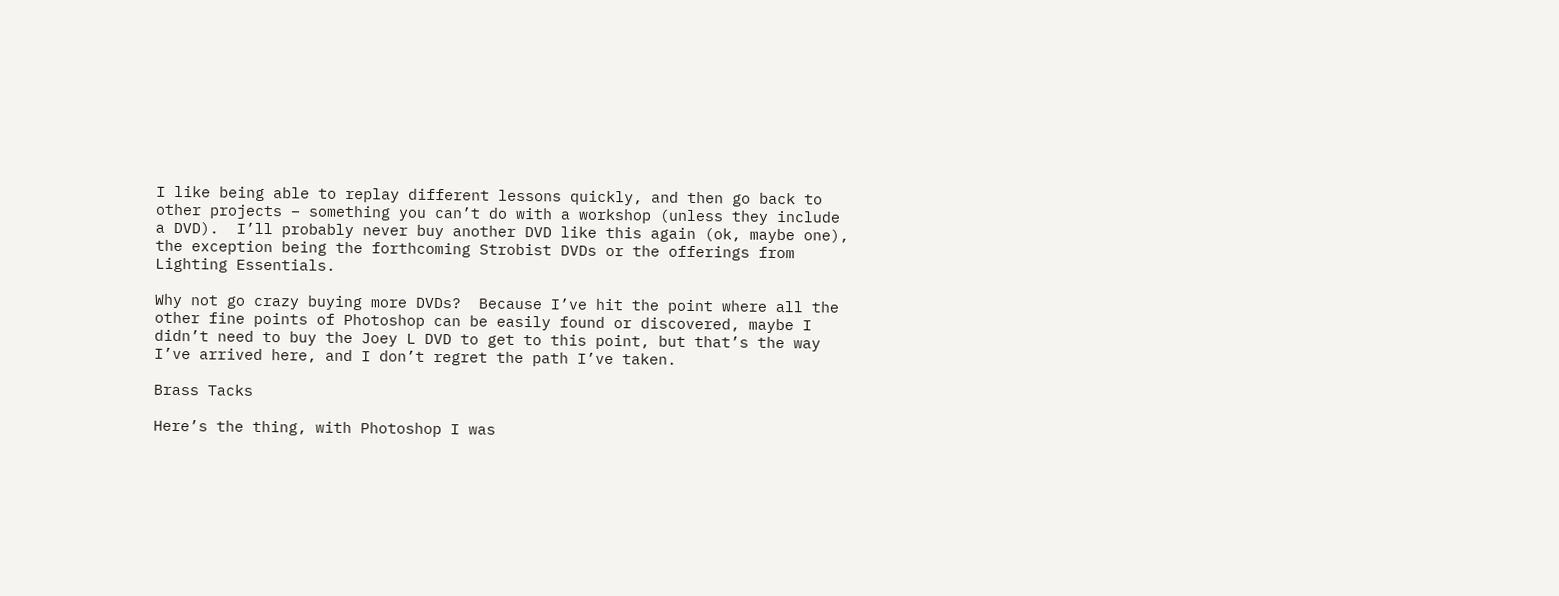I like being able to replay different lessons quickly, and then go back to other projects – something you can’t do with a workshop (unless they include a DVD).  I’ll probably never buy another DVD like this again (ok, maybe one), the exception being the forthcoming Strobist DVDs or the offerings from Lighting Essentials.

Why not go crazy buying more DVDs?  Because I’ve hit the point where all the other fine points of Photoshop can be easily found or discovered, maybe I didn’t need to buy the Joey L DVD to get to this point, but that’s the way I’ve arrived here, and I don’t regret the path I’ve taken.

Brass Tacks

Here’s the thing, with Photoshop I was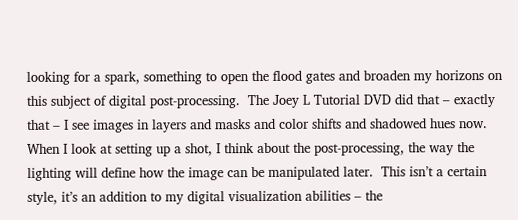looking for a spark, something to open the flood gates and broaden my horizons on this subject of digital post-processing.  The Joey L Tutorial DVD did that – exactly that – I see images in layers and masks and color shifts and shadowed hues now.  When I look at setting up a shot, I think about the post-processing, the way the lighting will define how the image can be manipulated later.  This isn’t a certain style, it’s an addition to my digital visualization abilities – the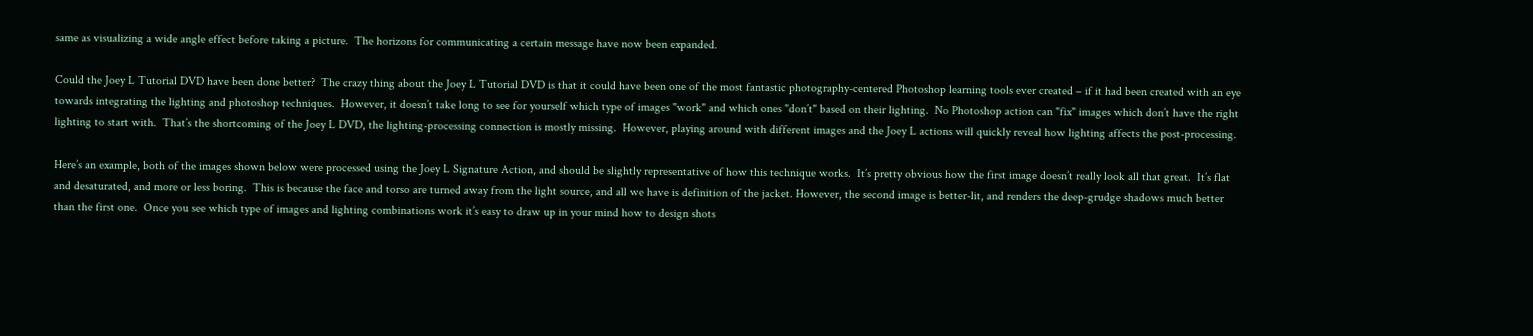same as visualizing a wide angle effect before taking a picture.  The horizons for communicating a certain message have now been expanded.

Could the Joey L Tutorial DVD have been done better?  The crazy thing about the Joey L Tutorial DVD is that it could have been one of the most fantastic photography-centered Photoshop learning tools ever created – if it had been created with an eye towards integrating the lighting and photoshop techniques.  However, it doesn’t take long to see for yourself which type of images "work" and which ones "don’t" based on their lighting.  No Photoshop action can "fix" images which don’t have the right lighting to start with.  That’s the shortcoming of the Joey L DVD, the lighting-processing connection is mostly missing.  However, playing around with different images and the Joey L actions will quickly reveal how lighting affects the post-processing.

Here’s an example, both of the images shown below were processed using the Joey L Signature Action, and should be slightly representative of how this technique works.  It’s pretty obvious how the first image doesn’t really look all that great.  It’s flat and desaturated, and more or less boring.  This is because the face and torso are turned away from the light source, and all we have is definition of the jacket. However, the second image is better-lit, and renders the deep-grudge shadows much better than the first one.  Once you see which type of images and lighting combinations work it’s easy to draw up in your mind how to design shots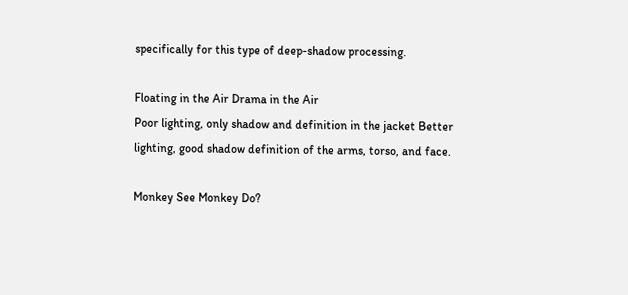specifically for this type of deep-shadow processing.

Floating in the Air Drama in the Air
Poor lighting, only shadow and definition in the jacket Better lighting, good shadow definition of the arms, torso, and face.

Monkey See Monkey Do?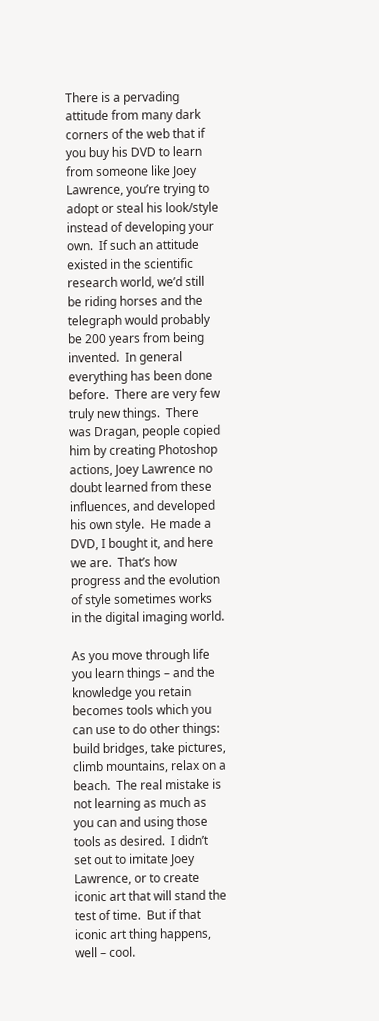There is a pervading attitude from many dark corners of the web that if you buy his DVD to learn from someone like Joey Lawrence, you’re trying to adopt or steal his look/style instead of developing your own.  If such an attitude existed in the scientific research world, we’d still be riding horses and the telegraph would probably be 200 years from being invented.  In general everything has been done before.  There are very few truly new things.  There was Dragan, people copied him by creating Photoshop actions, Joey Lawrence no doubt learned from these influences, and developed his own style.  He made a DVD, I bought it, and here we are.  That’s how progress and the evolution of style sometimes works in the digital imaging world.

As you move through life you learn things – and the knowledge you retain becomes tools which you can use to do other things: build bridges, take pictures, climb mountains, relax on a beach.  The real mistake is not learning as much as you can and using those tools as desired.  I didn’t set out to imitate Joey Lawrence, or to create iconic art that will stand the test of time.  But if that iconic art thing happens, well – cool.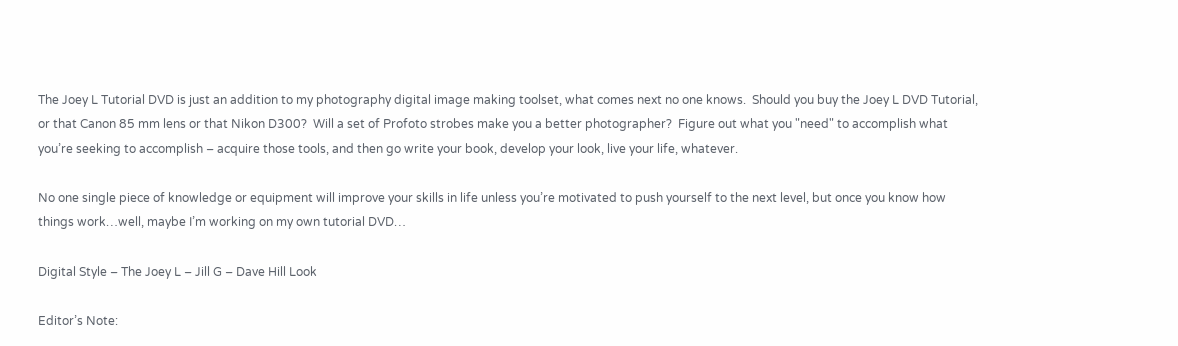The Joey L Tutorial DVD is just an addition to my photography digital image making toolset, what comes next no one knows.  Should you buy the Joey L DVD Tutorial, or that Canon 85 mm lens or that Nikon D300?  Will a set of Profoto strobes make you a better photographer?  Figure out what you "need" to accomplish what you’re seeking to accomplish – acquire those tools, and then go write your book, develop your look, live your life, whatever.

No one single piece of knowledge or equipment will improve your skills in life unless you’re motivated to push yourself to the next level, but once you know how things work…well, maybe I’m working on my own tutorial DVD…

Digital Style – The Joey L – Jill G – Dave Hill Look

Editor’s Note: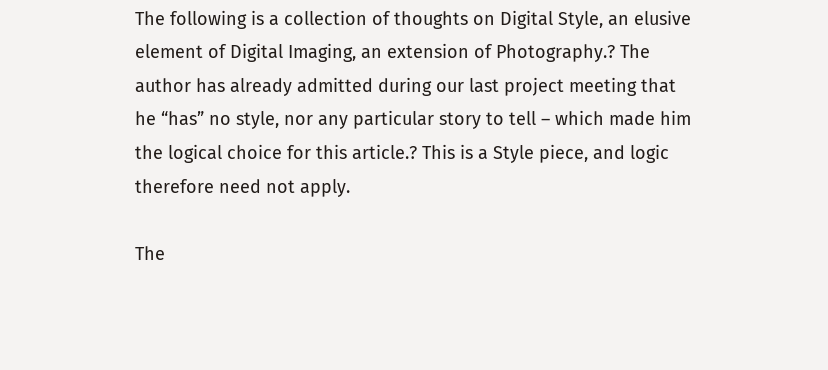The following is a collection of thoughts on Digital Style, an elusive element of Digital Imaging, an extension of Photography.? The author has already admitted during our last project meeting that he “has” no style, nor any particular story to tell – which made him the logical choice for this article.? This is a Style piece, and logic therefore need not apply.

The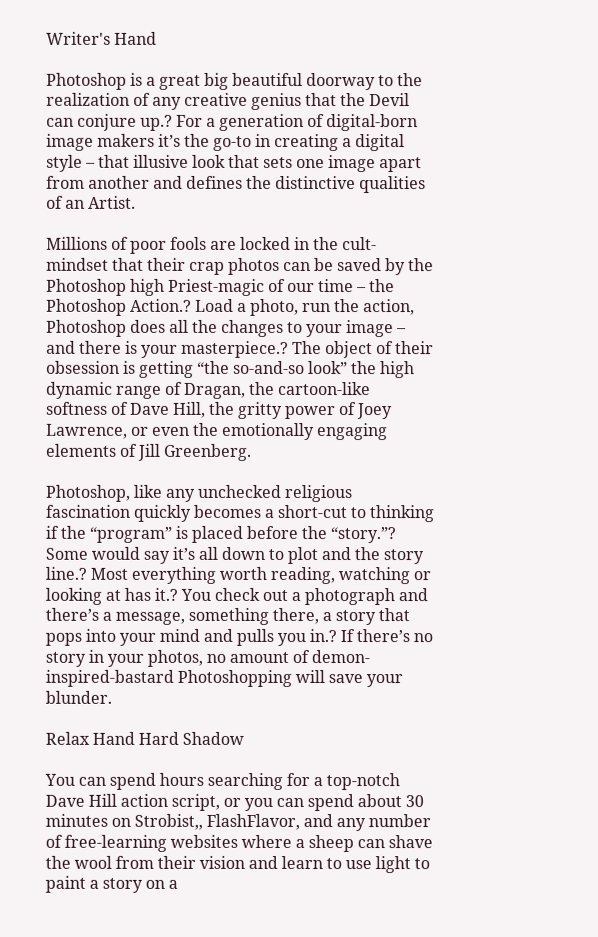Writer's Hand

Photoshop is a great big beautiful doorway to the realization of any creative genius that the Devil can conjure up.? For a generation of digital-born image makers it’s the go-to in creating a digital style – that illusive look that sets one image apart from another and defines the distinctive qualities of an Artist.

Millions of poor fools are locked in the cult-mindset that their crap photos can be saved by the Photoshop high Priest-magic of our time – the Photoshop Action.? Load a photo, run the action, Photoshop does all the changes to your image – and there is your masterpiece.? The object of their obsession is getting “the so-and-so look” the high dynamic range of Dragan, the cartoon-like softness of Dave Hill, the gritty power of Joey Lawrence, or even the emotionally engaging elements of Jill Greenberg.

Photoshop, like any unchecked religious fascination quickly becomes a short-cut to thinking if the “program” is placed before the “story.”? Some would say it’s all down to plot and the story line.? Most everything worth reading, watching or looking at has it.? You check out a photograph and there’s a message, something there, a story that pops into your mind and pulls you in.? If there’s no story in your photos, no amount of demon-inspired-bastard Photoshopping will save your blunder.

Relax Hand Hard Shadow

You can spend hours searching for a top-notch Dave Hill action script, or you can spend about 30 minutes on Strobist,, FlashFlavor, and any number of free-learning websites where a sheep can shave the wool from their vision and learn to use light to paint a story on a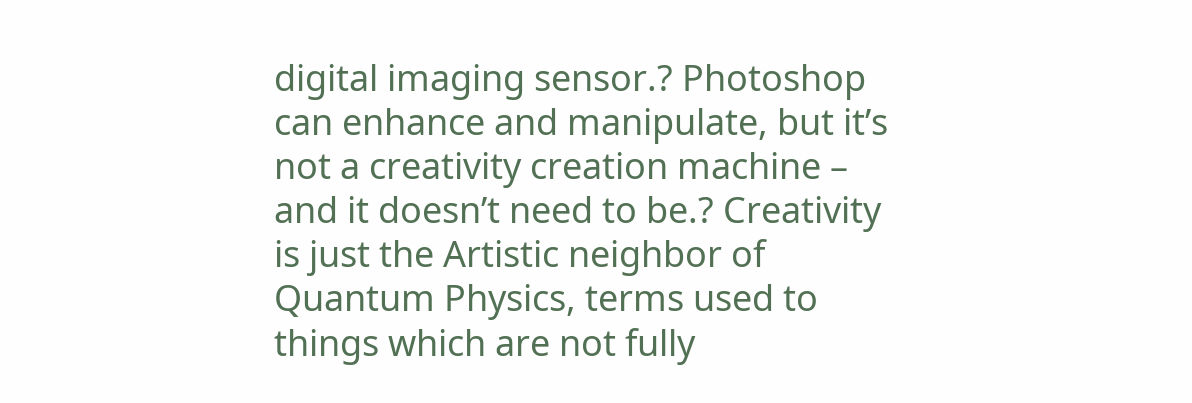digital imaging sensor.? Photoshop can enhance and manipulate, but it’s not a creativity creation machine – and it doesn’t need to be.? Creativity is just the Artistic neighbor of Quantum Physics, terms used to things which are not fully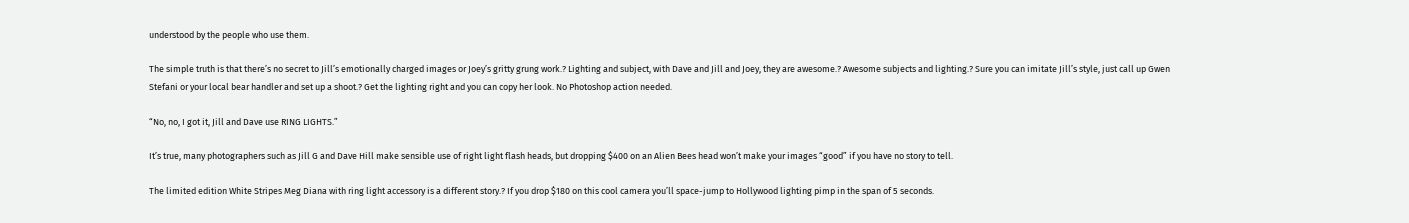understood by the people who use them.

The simple truth is that there’s no secret to Jill’s emotionally charged images or Joey’s gritty grung work.? Lighting and subject, with Dave and Jill and Joey, they are awesome.? Awesome subjects and lighting.? Sure you can imitate Jill’s style, just call up Gwen Stefani or your local bear handler and set up a shoot.? Get the lighting right and you can copy her look. No Photoshop action needed.

“No, no, I got it, Jill and Dave use RING LIGHTS.”

It’s true, many photographers such as Jill G and Dave Hill make sensible use of right light flash heads, but dropping $400 on an Alien Bees head won’t make your images “good” if you have no story to tell.

The limited edition White Stripes Meg Diana with ring light accessory is a different story.? If you drop $180 on this cool camera you’ll space-jump to Hollywood lighting pimp in the span of 5 seconds.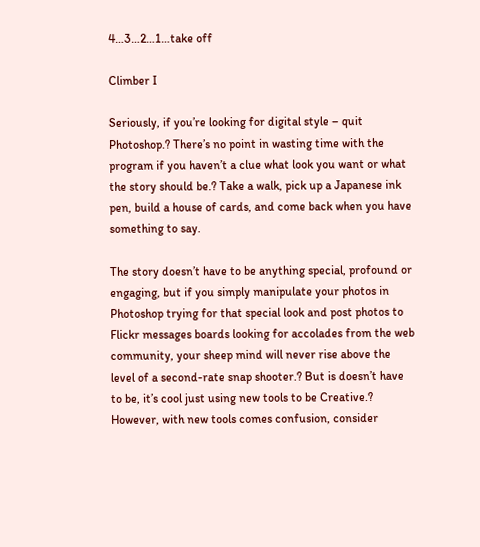4…3…2…1…take off

Climber I

Seriously, if you’re looking for digital style – quit Photoshop.? There’s no point in wasting time with the program if you haven’t a clue what look you want or what the story should be.? Take a walk, pick up a Japanese ink pen, build a house of cards, and come back when you have something to say.

The story doesn’t have to be anything special, profound or engaging, but if you simply manipulate your photos in Photoshop trying for that special look and post photos to Flickr messages boards looking for accolades from the web community, your sheep mind will never rise above the level of a second-rate snap shooter.? But is doesn’t have to be, it’s cool just using new tools to be Creative.? However, with new tools comes confusion, consider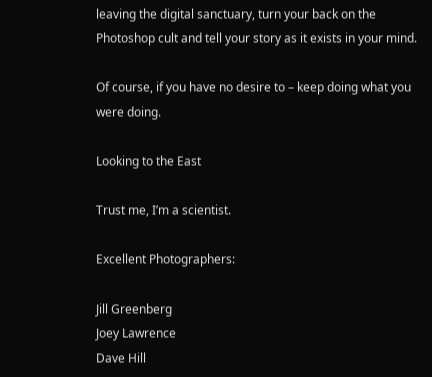leaving the digital sanctuary, turn your back on the Photoshop cult and tell your story as it exists in your mind.

Of course, if you have no desire to – keep doing what you were doing.

Looking to the East

Trust me, I’m a scientist.

Excellent Photographers:

Jill Greenberg
Joey Lawrence
Dave Hill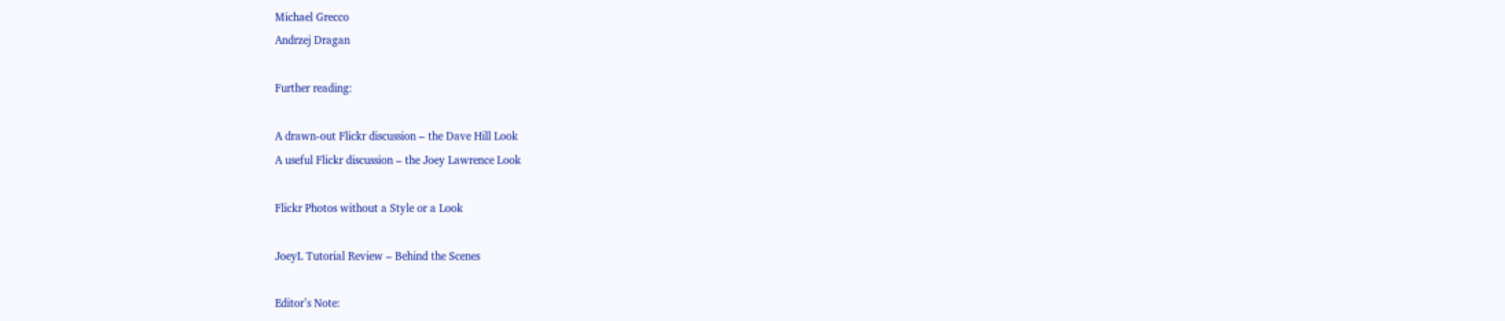Michael Grecco
Andrzej Dragan

Further reading:

A drawn-out Flickr discussion – the Dave Hill Look
A useful Flickr discussion – the Joey Lawrence Look

Flickr Photos without a Style or a Look

JoeyL Tutorial Review – Behind the Scenes

Editor’s Note: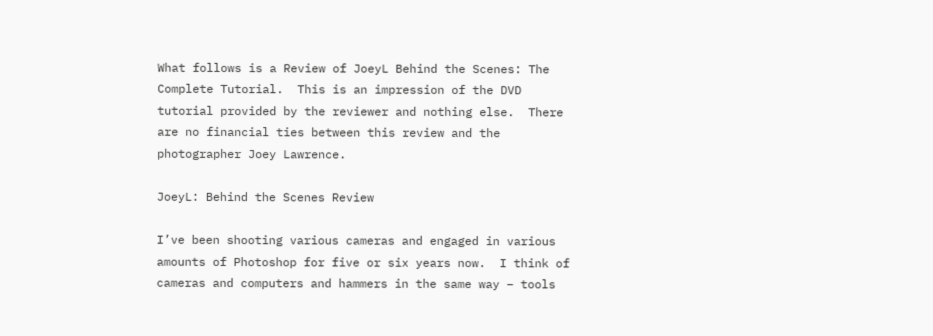What follows is a Review of JoeyL Behind the Scenes: The Complete Tutorial.  This is an impression of the DVD tutorial provided by the reviewer and nothing else.  There are no financial ties between this review and the photographer Joey Lawrence.

JoeyL: Behind the Scenes Review

I’ve been shooting various cameras and engaged in various amounts of Photoshop for five or six years now.  I think of cameras and computers and hammers in the same way – tools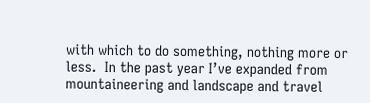with which to do something, nothing more or less.  In the past year I’ve expanded from mountaineering and landscape and travel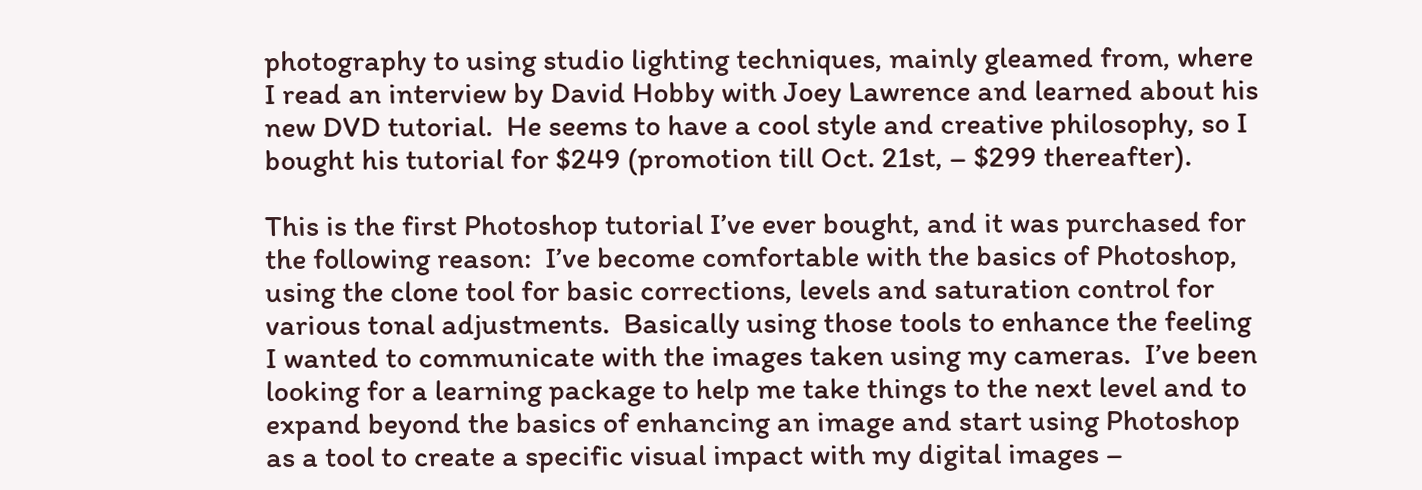photography to using studio lighting techniques, mainly gleamed from, where I read an interview by David Hobby with Joey Lawrence and learned about his new DVD tutorial.  He seems to have a cool style and creative philosophy, so I bought his tutorial for $249 (promotion till Oct. 21st, – $299 thereafter).

This is the first Photoshop tutorial I’ve ever bought, and it was purchased for the following reason:  I’ve become comfortable with the basics of Photoshop, using the clone tool for basic corrections, levels and saturation control for various tonal adjustments.  Basically using those tools to enhance the feeling I wanted to communicate with the images taken using my cameras.  I’ve been looking for a learning package to help me take things to the next level and to expand beyond the basics of enhancing an image and start using Photoshop as a tool to create a specific visual impact with my digital images –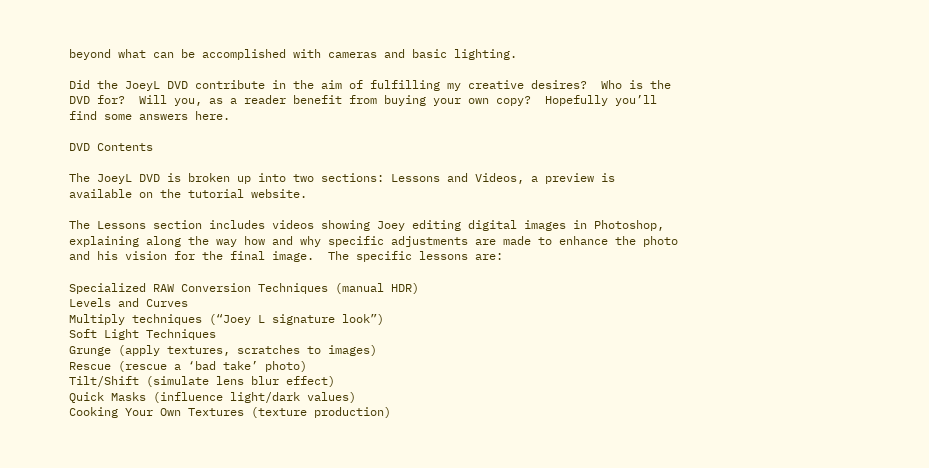beyond what can be accomplished with cameras and basic lighting.

Did the JoeyL DVD contribute in the aim of fulfilling my creative desires?  Who is the DVD for?  Will you, as a reader benefit from buying your own copy?  Hopefully you’ll find some answers here.

DVD Contents

The JoeyL DVD is broken up into two sections: Lessons and Videos, a preview is available on the tutorial website.

The Lessons section includes videos showing Joey editing digital images in Photoshop, explaining along the way how and why specific adjustments are made to enhance the photo and his vision for the final image.  The specific lessons are:

Specialized RAW Conversion Techniques (manual HDR)
Levels and Curves
Multiply techniques (“Joey L signature look”)
Soft Light Techniques
Grunge (apply textures, scratches to images)
Rescue (rescue a ‘bad take’ photo)
Tilt/Shift (simulate lens blur effect)
Quick Masks (influence light/dark values)
Cooking Your Own Textures (texture production)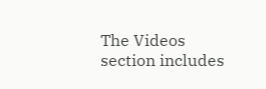The Videos section includes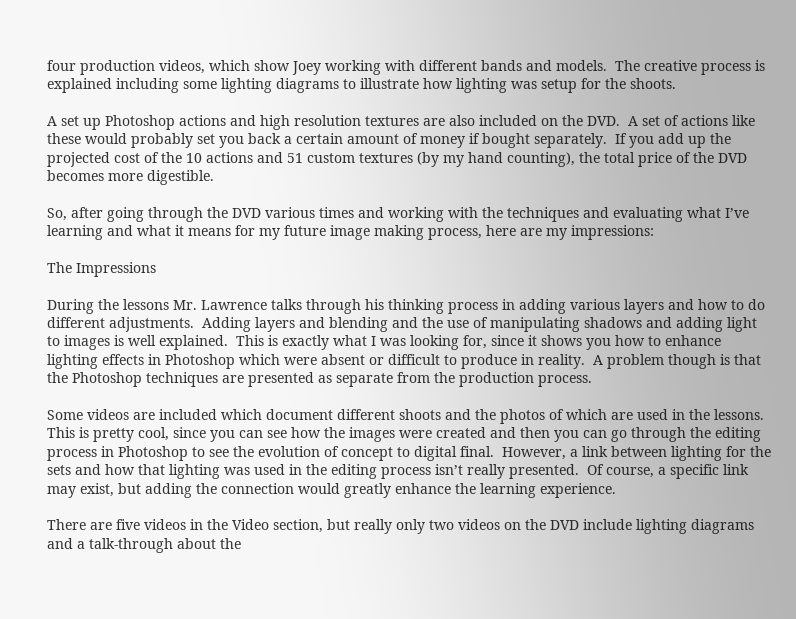four production videos, which show Joey working with different bands and models.  The creative process is explained including some lighting diagrams to illustrate how lighting was setup for the shoots.

A set up Photoshop actions and high resolution textures are also included on the DVD.  A set of actions like these would probably set you back a certain amount of money if bought separately.  If you add up the projected cost of the 10 actions and 51 custom textures (by my hand counting), the total price of the DVD becomes more digestible.

So, after going through the DVD various times and working with the techniques and evaluating what I’ve learning and what it means for my future image making process, here are my impressions:

The Impressions

During the lessons Mr. Lawrence talks through his thinking process in adding various layers and how to do different adjustments.  Adding layers and blending and the use of manipulating shadows and adding light to images is well explained.  This is exactly what I was looking for, since it shows you how to enhance lighting effects in Photoshop which were absent or difficult to produce in reality.  A problem though is that the Photoshop techniques are presented as separate from the production process.

Some videos are included which document different shoots and the photos of which are used in the lessons.  This is pretty cool, since you can see how the images were created and then you can go through the editing process in Photoshop to see the evolution of concept to digital final.  However, a link between lighting for the sets and how that lighting was used in the editing process isn’t really presented.  Of course, a specific link may exist, but adding the connection would greatly enhance the learning experience.

There are five videos in the Video section, but really only two videos on the DVD include lighting diagrams and a talk-through about the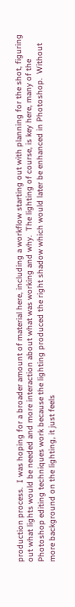production process.  I was hoping for a broader amount of material here, including a workflow starting out with planning for the shot, figuring out what lights would be needed and more interaction about what was working and why.  The lighting of course, is key here, many of the Photoshop editing techniques work because the lighting produced the right shadow which would later be enhanced in Photoshop.  Without more background on the lighting, it just feels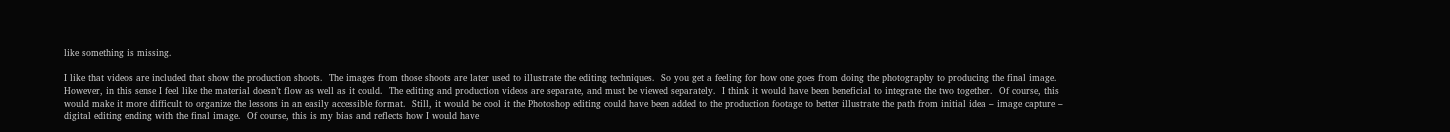like something is missing.

I like that videos are included that show the production shoots.  The images from those shoots are later used to illustrate the editing techniques.  So you get a feeling for how one goes from doing the photography to producing the final image.  However, in this sense I feel like the material doesn’t flow as well as it could.  The editing and production videos are separate, and must be viewed separately.  I think it would have been beneficial to integrate the two together.  Of course, this would make it more difficult to organize the lessons in an easily accessible format.  Still, it would be cool it the Photoshop editing could have been added to the production footage to better illustrate the path from initial idea – image capture – digital editing ending with the final image.  Of course, this is my bias and reflects how I would have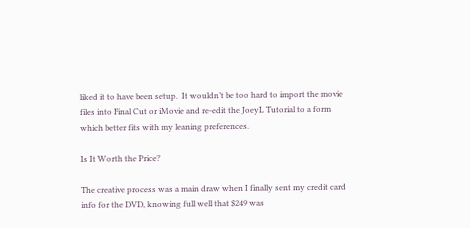liked it to have been setup.  It wouldn’t be too hard to import the movie files into Final Cut or iMovie and re-edit the JoeyL Tutorial to a form which better fits with my leaning preferences.

Is It Worth the Price?

The creative process was a main draw when I finally sent my credit card info for the DVD, knowing full well that $249 was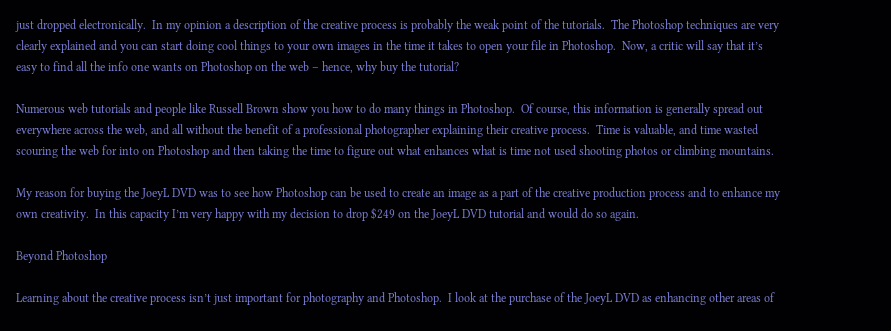just dropped electronically.  In my opinion a description of the creative process is probably the weak point of the tutorials.  The Photoshop techniques are very clearly explained and you can start doing cool things to your own images in the time it takes to open your file in Photoshop.  Now, a critic will say that it’s easy to find all the info one wants on Photoshop on the web – hence, why buy the tutorial?

Numerous web tutorials and people like Russell Brown show you how to do many things in Photoshop.  Of course, this information is generally spread out everywhere across the web, and all without the benefit of a professional photographer explaining their creative process.  Time is valuable, and time wasted scouring the web for into on Photoshop and then taking the time to figure out what enhances what is time not used shooting photos or climbing mountains.

My reason for buying the JoeyL DVD was to see how Photoshop can be used to create an image as a part of the creative production process and to enhance my own creativity.  In this capacity I’m very happy with my decision to drop $249 on the JoeyL DVD tutorial and would do so again.

Beyond Photoshop

Learning about the creative process isn’t just important for photography and Photoshop.  I look at the purchase of the JoeyL DVD as enhancing other areas of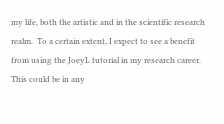my life, both the artistic and in the scientific research realm.  To a certain extent, I expect to see a benefit from using the JoeyL tutorial in my research career.  This could be in any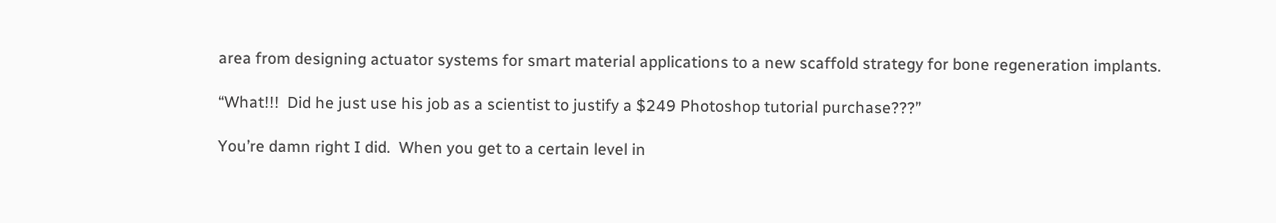area from designing actuator systems for smart material applications to a new scaffold strategy for bone regeneration implants.

“What!!!  Did he just use his job as a scientist to justify a $249 Photoshop tutorial purchase???”

You’re damn right I did.  When you get to a certain level in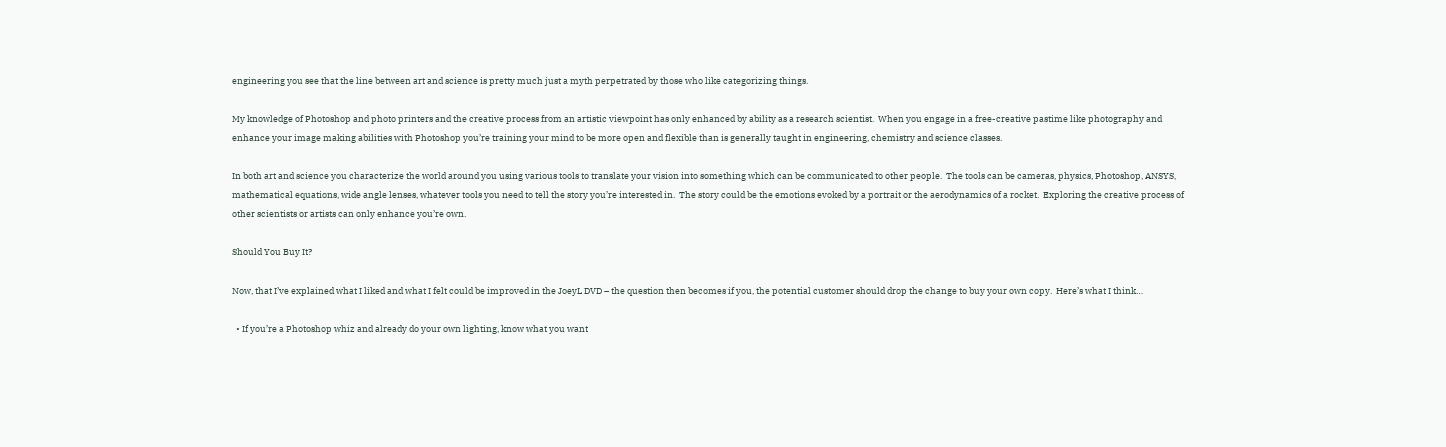engineering you see that the line between art and science is pretty much just a myth perpetrated by those who like categorizing things.

My knowledge of Photoshop and photo printers and the creative process from an artistic viewpoint has only enhanced by ability as a research scientist.  When you engage in a free-creative pastime like photography and enhance your image making abilities with Photoshop you’re training your mind to be more open and flexible than is generally taught in engineering, chemistry and science classes.

In both art and science you characterize the world around you using various tools to translate your vision into something which can be communicated to other people.  The tools can be cameras, physics, Photoshop, ANSYS, mathematical equations, wide angle lenses, whatever tools you need to tell the story you’re interested in.  The story could be the emotions evoked by a portrait or the aerodynamics of a rocket.  Exploring the creative process of other scientists or artists can only enhance you’re own.

Should You Buy It?

Now, that I’ve explained what I liked and what I felt could be improved in the JoeyL DVD – the question then becomes if you, the potential customer should drop the change to buy your own copy.  Here’s what I think…

  • If you’re a Photoshop whiz and already do your own lighting, know what you want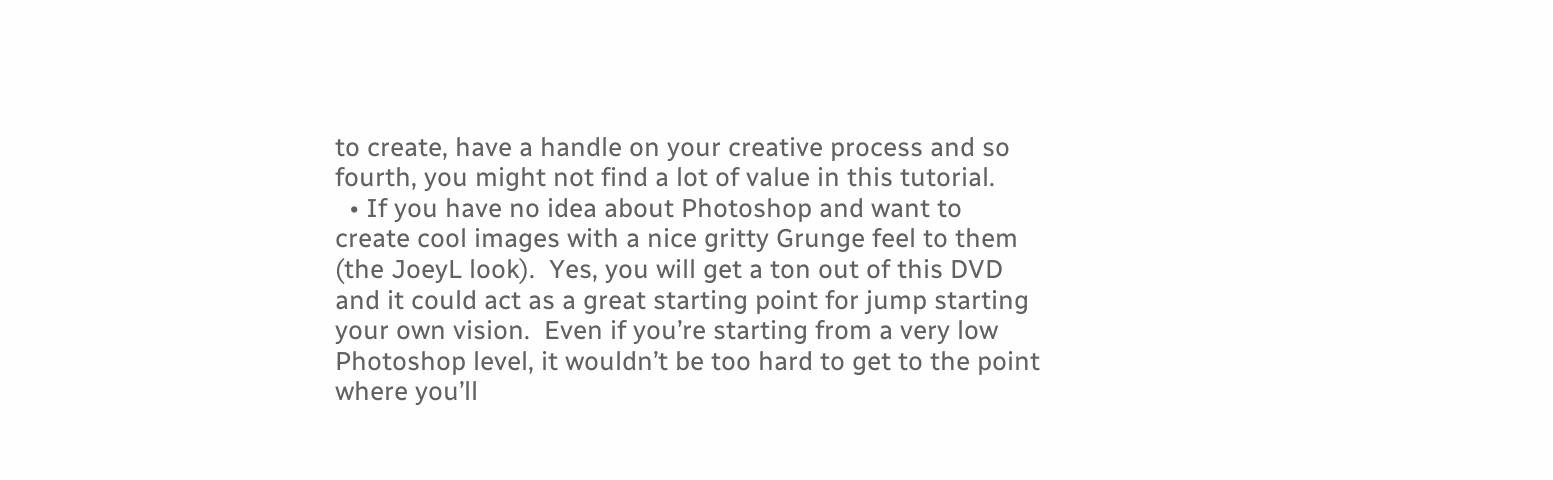to create, have a handle on your creative process and so fourth, you might not find a lot of value in this tutorial.
  • If you have no idea about Photoshop and want to create cool images with a nice gritty Grunge feel to them (the JoeyL look).  Yes, you will get a ton out of this DVD and it could act as a great starting point for jump starting your own vision.  Even if you’re starting from a very low Photoshop level, it wouldn’t be too hard to get to the point where you’ll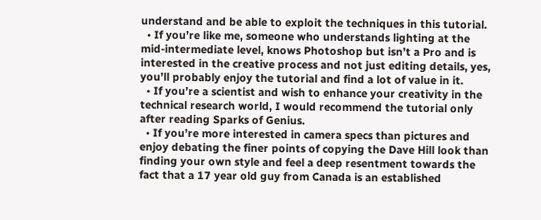understand and be able to exploit the techniques in this tutorial.
  • If you’re like me, someone who understands lighting at the mid-intermediate level, knows Photoshop but isn’t a Pro and is interested in the creative process and not just editing details, yes, you’ll probably enjoy the tutorial and find a lot of value in it.
  • If you’re a scientist and wish to enhance your creativity in the technical research world, I would recommend the tutorial only after reading Sparks of Genius.
  • If you’re more interested in camera specs than pictures and enjoy debating the finer points of copying the Dave Hill look than finding your own style and feel a deep resentment towards the fact that a 17 year old guy from Canada is an established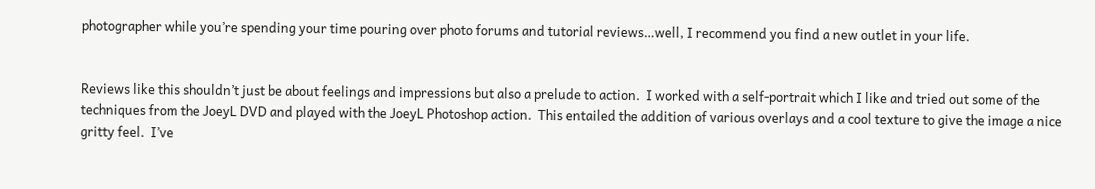photographer while you’re spending your time pouring over photo forums and tutorial reviews…well, I recommend you find a new outlet in your life.


Reviews like this shouldn’t just be about feelings and impressions but also a prelude to action.  I worked with a self-portrait which I like and tried out some of the techniques from the JoeyL DVD and played with the JoeyL Photoshop action.  This entailed the addition of various overlays and a cool texture to give the image a nice gritty feel.  I’ve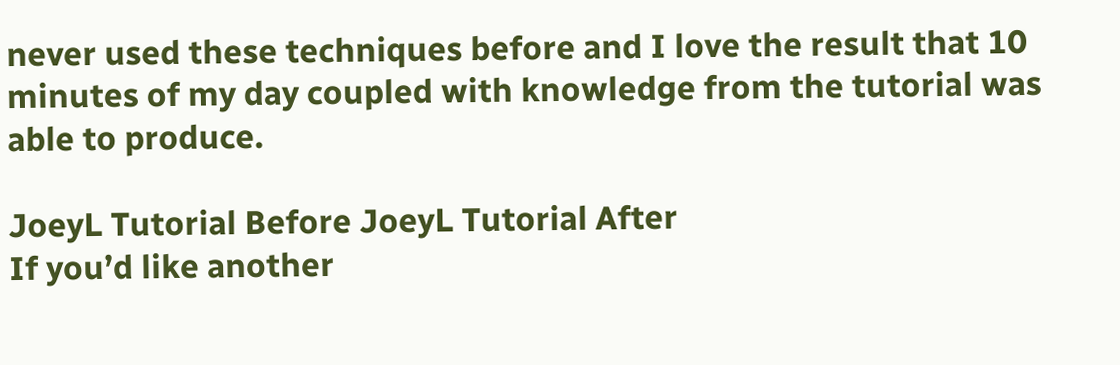never used these techniques before and I love the result that 10 minutes of my day coupled with knowledge from the tutorial was able to produce.

JoeyL Tutorial Before JoeyL Tutorial After
If you’d like another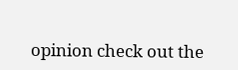opinion check out the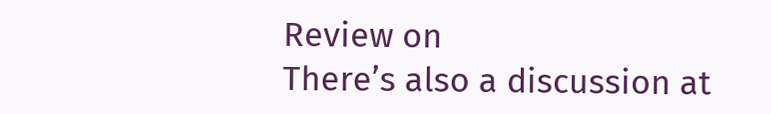Review on
There’s also a discussion at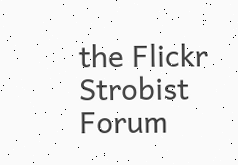the Flickr Strobist Forum